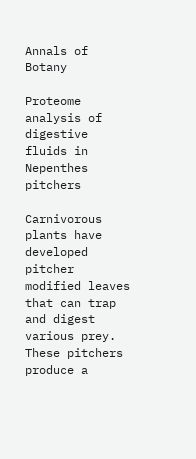Annals of Botany

Proteome analysis of digestive fluids in Nepenthes pitchers

Carnivorous plants have developed pitcher modified leaves that can trap and digest various prey. These pitchers produce a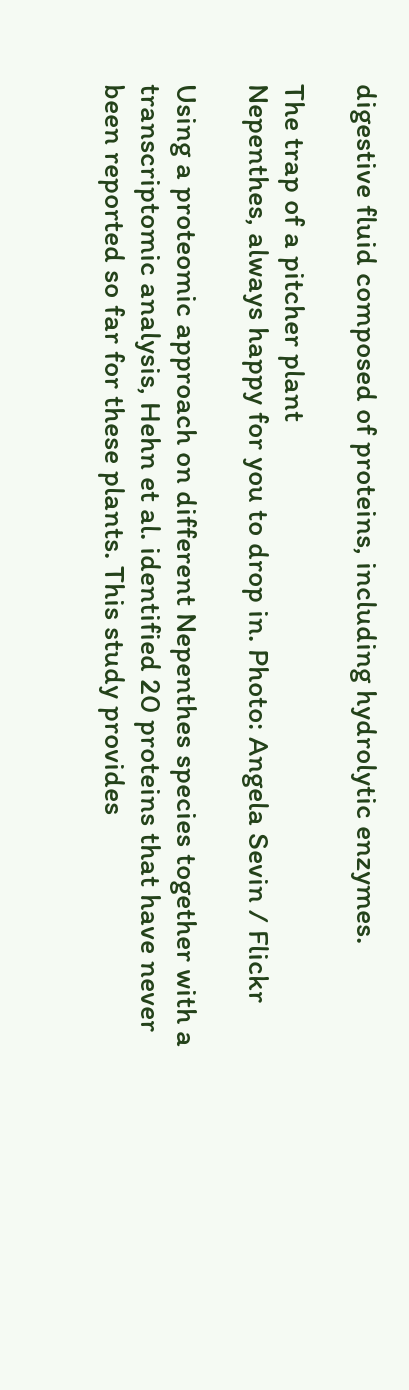digestive fluid composed of proteins, including hydrolytic enzymes.

The trap of a pitcher plant
Nepenthes, always happy for you to drop in. Photo: Angela Sevin / Flickr

Using a proteomic approach on different Nepenthes species together with a transcriptomic analysis, Hehn et al. identified 20 proteins that have never been reported so far for these plants. This study provides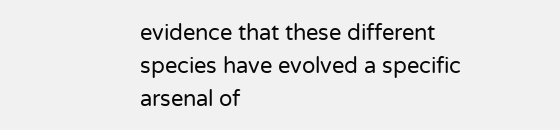evidence that these different species have evolved a specific arsenal of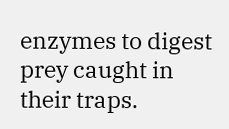enzymes to digest prey caught in their traps.